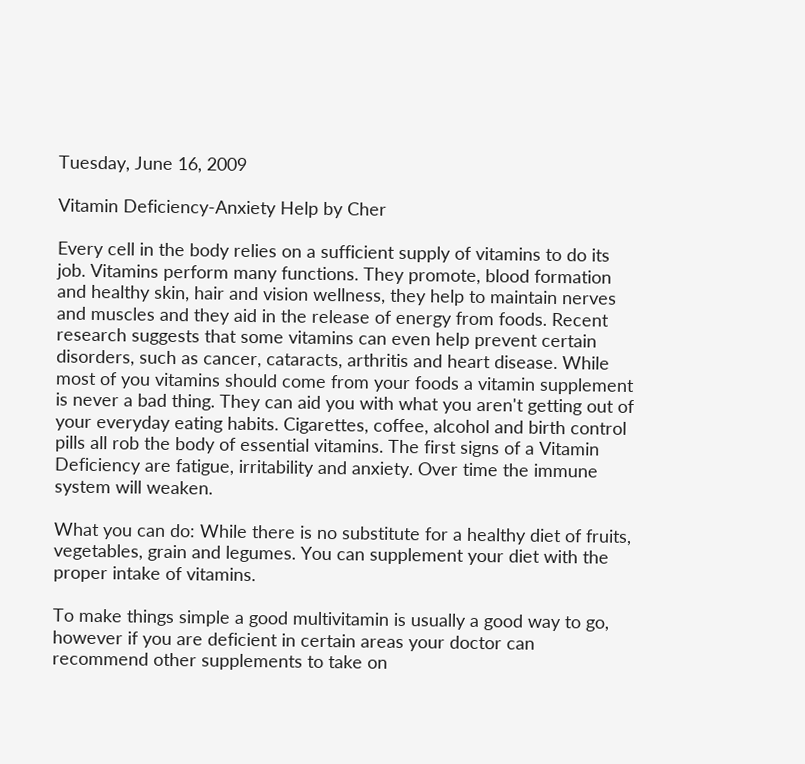Tuesday, June 16, 2009

Vitamin Deficiency-Anxiety Help by Cher

Every cell in the body relies on a sufficient supply of vitamins to do its job. Vitamins perform many functions. They promote, blood formation and healthy skin, hair and vision wellness, they help to maintain nerves and muscles and they aid in the release of energy from foods. Recent research suggests that some vitamins can even help prevent certain disorders, such as cancer, cataracts, arthritis and heart disease. While most of you vitamins should come from your foods a vitamin supplement is never a bad thing. They can aid you with what you aren't getting out of your everyday eating habits. Cigarettes, coffee, alcohol and birth control pills all rob the body of essential vitamins. The first signs of a Vitamin Deficiency are fatigue, irritability and anxiety. Over time the immune system will weaken.

What you can do: While there is no substitute for a healthy diet of fruits, vegetables, grain and legumes. You can supplement your diet with the proper intake of vitamins.

To make things simple a good multivitamin is usually a good way to go, however if you are deficient in certain areas your doctor can recommend other supplements to take on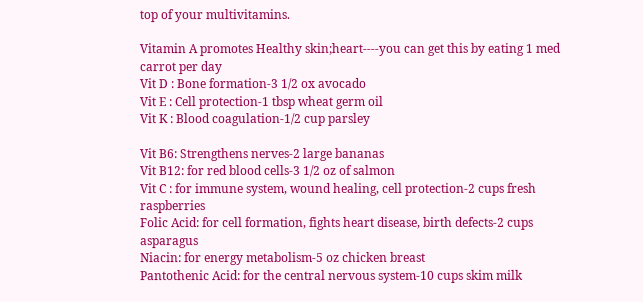top of your multivitamins.

Vitamin A promotes Healthy skin;heart----you can get this by eating 1 med carrot per day
Vit D : Bone formation-3 1/2 ox avocado
Vit E : Cell protection-1 tbsp wheat germ oil
Vit K : Blood coagulation-1/2 cup parsley

Vit B6: Strengthens nerves-2 large bananas
Vit B12: for red blood cells-3 1/2 oz of salmon
Vit C : for immune system, wound healing, cell protection-2 cups fresh raspberries
Folic Acid: for cell formation, fights heart disease, birth defects-2 cups asparagus
Niacin: for energy metabolism-5 oz chicken breast
Pantothenic Acid: for the central nervous system-10 cups skim milk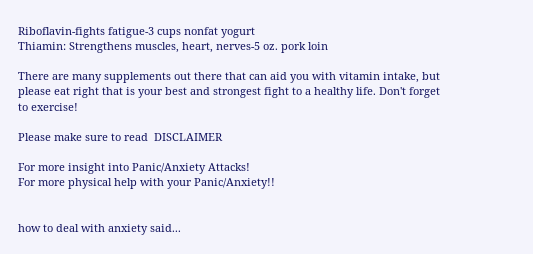Riboflavin-fights fatigue-3 cups nonfat yogurt
Thiamin: Strengthens muscles, heart, nerves-5 oz. pork loin

There are many supplements out there that can aid you with vitamin intake, but please eat right that is your best and strongest fight to a healthy life. Don't forget to exercise!

Please make sure to read  DISCLAIMER

For more insight into Panic/Anxiety Attacks!
For more physical help with your Panic/Anxiety!!


how to deal with anxiety said...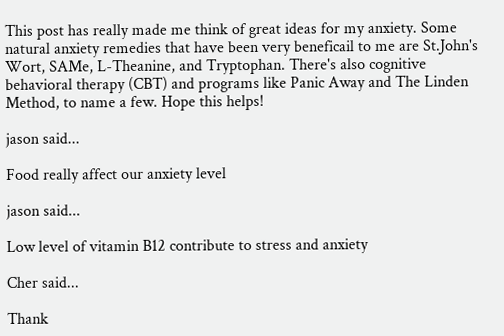This post has really made me think of great ideas for my anxiety. Some natural anxiety remedies that have been very beneficail to me are St.John's Wort, SAMe, L-Theanine, and Tryptophan. There's also cognitive behavioral therapy (CBT) and programs like Panic Away and The Linden Method, to name a few. Hope this helps!

jason said...

Food really affect our anxiety level

jason said...

Low level of vitamin B12 contribute to stress and anxiety

Cher said...

Thank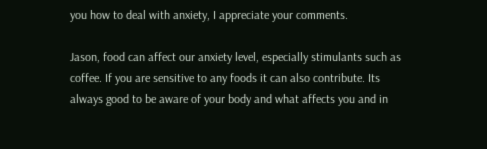you how to deal with anxiety, I appreciate your comments.

Jason, food can affect our anxiety level, especially stimulants such as coffee. If you are sensitive to any foods it can also contribute. Its always good to be aware of your body and what affects you and in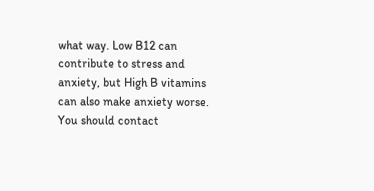what way. Low B12 can contribute to stress and anxiety, but High B vitamins can also make anxiety worse. You should contact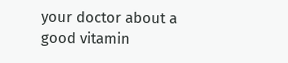your doctor about a good vitamin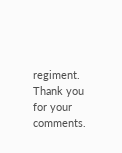regiment.
Thank you for your comments.